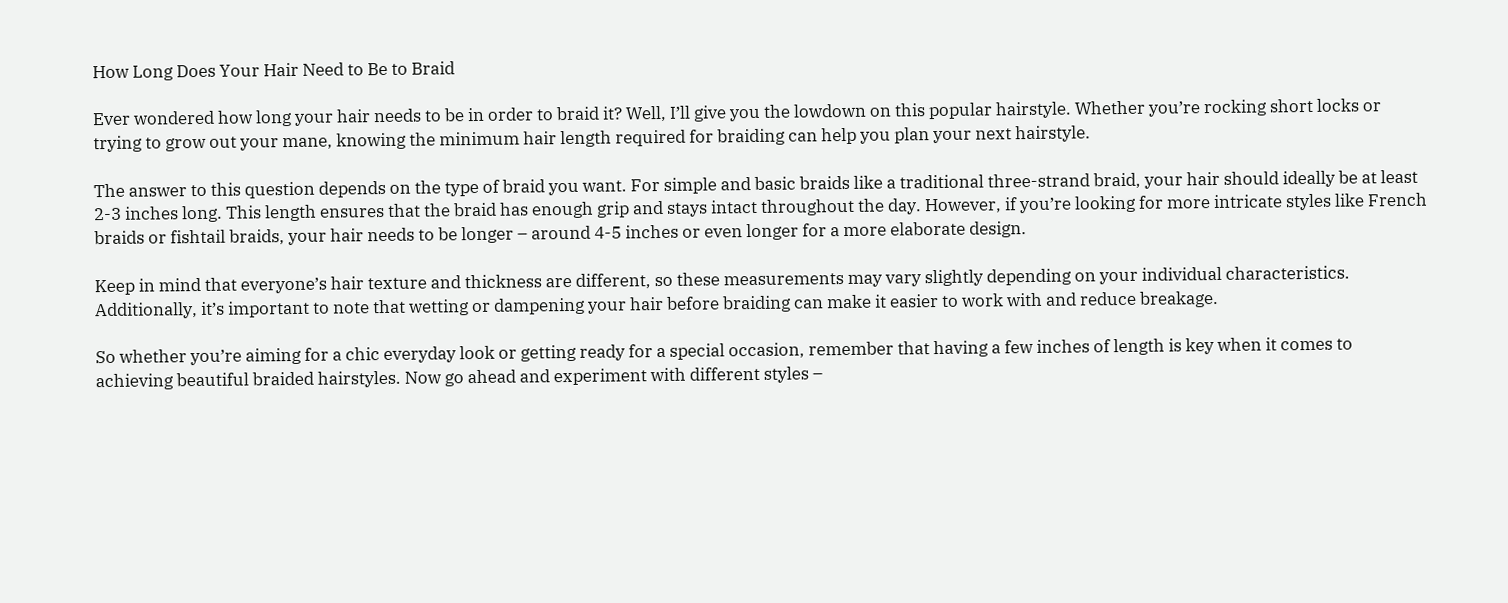How Long Does Your Hair Need to Be to Braid

Ever wondered how long your hair needs to be in order to braid it? Well, I’ll give you the lowdown on this popular hairstyle. Whether you’re rocking short locks or trying to grow out your mane, knowing the minimum hair length required for braiding can help you plan your next hairstyle.

The answer to this question depends on the type of braid you want. For simple and basic braids like a traditional three-strand braid, your hair should ideally be at least 2-3 inches long. This length ensures that the braid has enough grip and stays intact throughout the day. However, if you’re looking for more intricate styles like French braids or fishtail braids, your hair needs to be longer – around 4-5 inches or even longer for a more elaborate design.

Keep in mind that everyone’s hair texture and thickness are different, so these measurements may vary slightly depending on your individual characteristics. Additionally, it’s important to note that wetting or dampening your hair before braiding can make it easier to work with and reduce breakage.

So whether you’re aiming for a chic everyday look or getting ready for a special occasion, remember that having a few inches of length is key when it comes to achieving beautiful braided hairstyles. Now go ahead and experiment with different styles –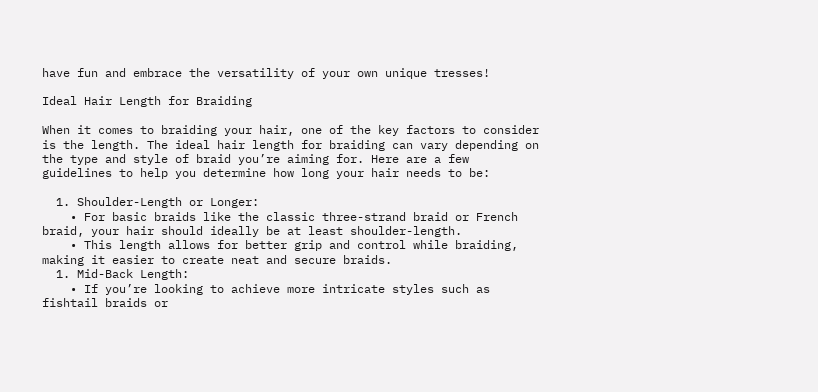have fun and embrace the versatility of your own unique tresses!

Ideal Hair Length for Braiding

When it comes to braiding your hair, one of the key factors to consider is the length. The ideal hair length for braiding can vary depending on the type and style of braid you’re aiming for. Here are a few guidelines to help you determine how long your hair needs to be:

  1. Shoulder-Length or Longer:
    • For basic braids like the classic three-strand braid or French braid, your hair should ideally be at least shoulder-length.
    • This length allows for better grip and control while braiding, making it easier to create neat and secure braids.
  1. Mid-Back Length:
    • If you’re looking to achieve more intricate styles such as fishtail braids or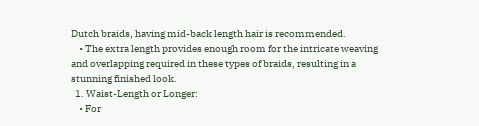Dutch braids, having mid-back length hair is recommended.
    • The extra length provides enough room for the intricate weaving and overlapping required in these types of braids, resulting in a stunning finished look.
  1. Waist-Length or Longer:
    • For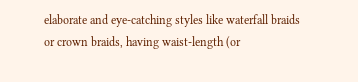elaborate and eye-catching styles like waterfall braids or crown braids, having waist-length (or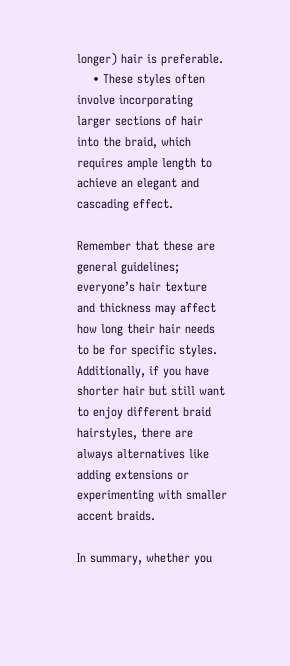longer) hair is preferable.
    • These styles often involve incorporating larger sections of hair into the braid, which requires ample length to achieve an elegant and cascading effect.

Remember that these are general guidelines; everyone’s hair texture and thickness may affect how long their hair needs to be for specific styles. Additionally, if you have shorter hair but still want to enjoy different braid hairstyles, there are always alternatives like adding extensions or experimenting with smaller accent braids.

In summary, whether you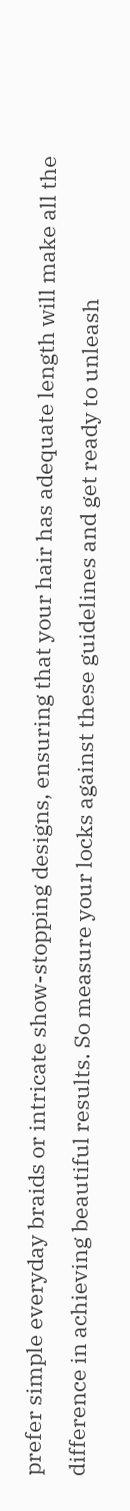prefer simple everyday braids or intricate show-stopping designs, ensuring that your hair has adequate length will make all the difference in achieving beautiful results. So measure your locks against these guidelines and get ready to unleash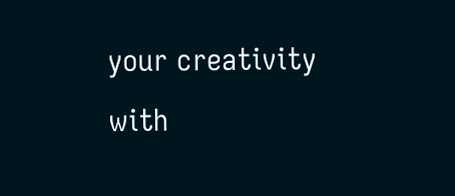your creativity with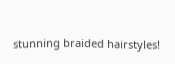stunning braided hairstyles!